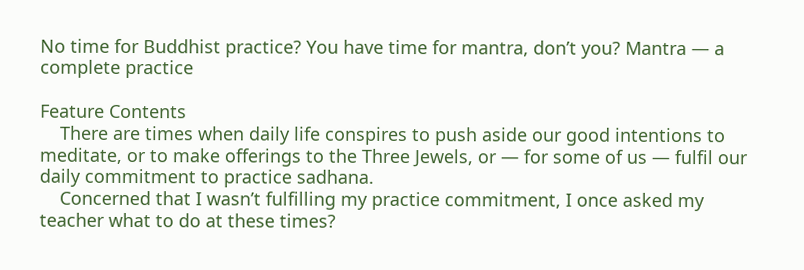No time for Buddhist practice? You have time for mantra, don’t you? Mantra — a complete practice

Feature Contents
    There are times when daily life conspires to push aside our good intentions to meditate, or to make offerings to the Three Jewels, or — for some of us — fulfil our daily commitment to practice sadhana.
    Concerned that I wasn’t fulfilling my practice commitment, I once asked my teacher what to do at these times?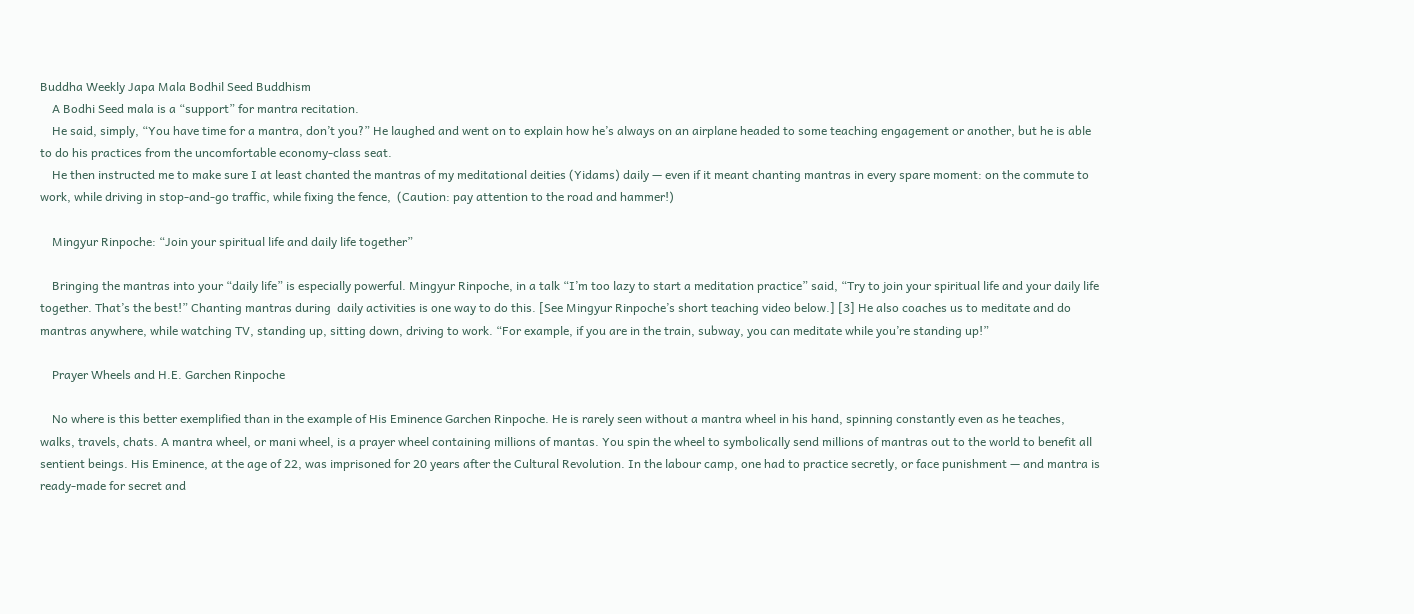Buddha Weekly Japa Mala Bodhil Seed Buddhism
    A Bodhi Seed mala is a “support” for mantra recitation.
    He said, simply, “You have time for a mantra, don’t you?” He laughed and went on to explain how he’s always on an airplane headed to some teaching engagement or another, but he is able to do his practices from the uncomfortable economy-class seat.
    He then instructed me to make sure I at least chanted the mantras of my meditational deities (Yidams) daily — even if it meant chanting mantras in every spare moment: on the commute to work, while driving in stop-and-go traffic, while fixing the fence,  (Caution: pay attention to the road and hammer!)

    Mingyur Rinpoche: “Join your spiritual life and daily life together”

    Bringing the mantras into your “daily life” is especially powerful. Mingyur Rinpoche, in a talk “I’m too lazy to start a meditation practice” said, “Try to join your spiritual life and your daily life together. That’s the best!” Chanting mantras during  daily activities is one way to do this. [See Mingyur Rinpoche’s short teaching video below.] [3] He also coaches us to meditate and do mantras anywhere, while watching TV, standing up, sitting down, driving to work. “For example, if you are in the train, subway, you can meditate while you’re standing up!”

    Prayer Wheels and H.E. Garchen Rinpoche

    No where is this better exemplified than in the example of His Eminence Garchen Rinpoche. He is rarely seen without a mantra wheel in his hand, spinning constantly even as he teaches, walks, travels, chats. A mantra wheel, or mani wheel, is a prayer wheel containing millions of mantas. You spin the wheel to symbolically send millions of mantras out to the world to benefit all sentient beings. His Eminence, at the age of 22, was imprisoned for 20 years after the Cultural Revolution. In the labour camp, one had to practice secretly, or face punishment — and mantra is ready-made for secret and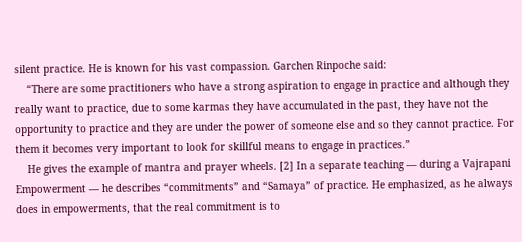silent practice. He is known for his vast compassion. Garchen Rinpoche said:
    “There are some practitioners who have a strong aspiration to engage in practice and although they really want to practice, due to some karmas they have accumulated in the past, they have not the opportunity to practice and they are under the power of someone else and so they cannot practice. For them it becomes very important to look for skillful means to engage in practices.”
    He gives the example of mantra and prayer wheels. [2] In a separate teaching — during a Vajrapani Empowerment — he describes “commitments” and “Samaya” of practice. He emphasized, as he always does in empowerments, that the real commitment is to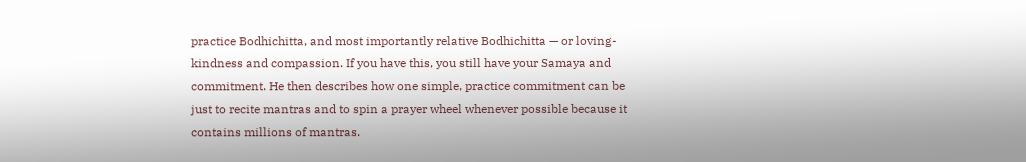practice Bodhichitta, and most importantly relative Bodhichitta — or loving-kindness and compassion. If you have this, you still have your Samaya and commitment. He then describes how one simple, practice commitment can be just to recite mantras and to spin a prayer wheel whenever possible because it contains millions of mantras.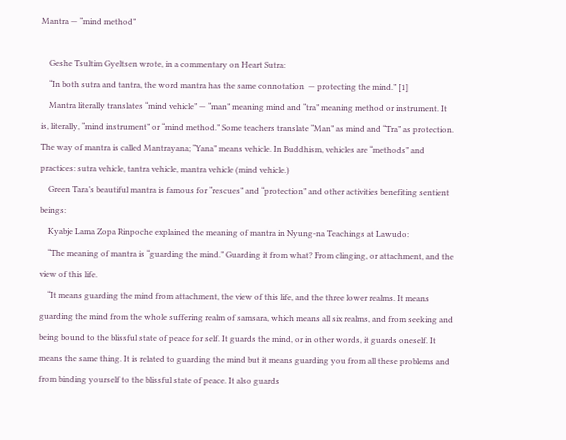Mantra — “mind method”

    Geshe Tsultim Gyeltsen wrote, in a commentary on Heart Sutra:
    “In both sutra and tantra, the word mantra has the same connotation  — protecting the mind.” [1]
    Mantra literally translates “mind vehicle” — “man” meaning mind and “tra” meaning method or instrument. It is, literally, “mind instrument” or “mind method.” Some teachers translate “Man” as mind and “Tra” as protection. The way of mantra is called Mantrayana; “Yana” means vehicle. In Buddhism, vehicles are “methods” and practices: sutra vehicle, tantra vehicle, mantra vehicle (mind vehicle.)
    Green Tara’s beautiful mantra is famous for “rescues” and “protection” and other activities benefiting sentient beings:
    Kyabje Lama Zopa Rinpoche explained the meaning of mantra in Nyung-na Teachings at Lawudo:
    “The meaning of mantra is “guarding the mind.” Guarding it from what? From clinging, or attachment, and the view of this life.
    “It means guarding the mind from attachment, the view of this life, and the three lower realms. It means guarding the mind from the whole suffering realm of samsara, which means all six realms, and from seeking and being bound to the blissful state of peace for self. It guards the mind, or in other words, it guards oneself. It means the same thing. It is related to guarding the mind but it means guarding you from all these problems and from binding yourself to the blissful state of peace. It also guards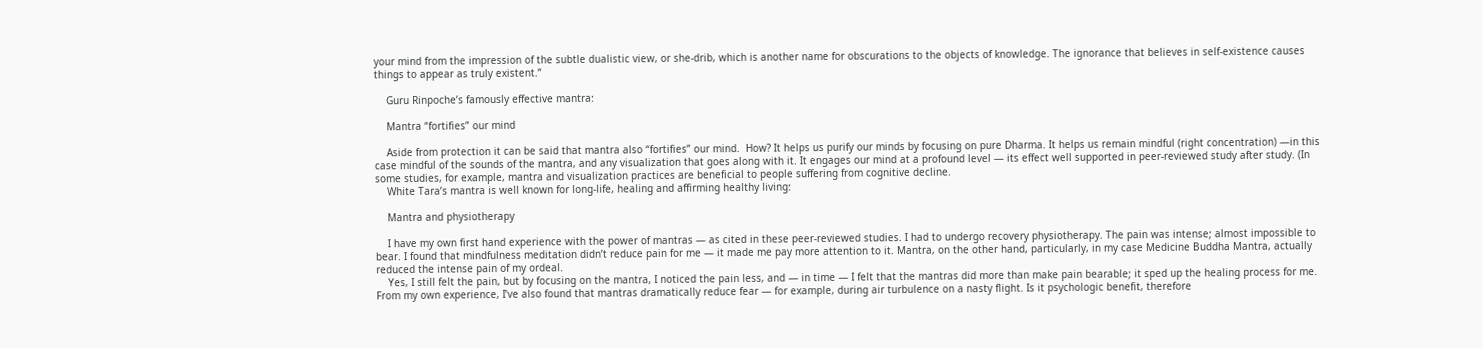your mind from the impression of the subtle dualistic view, or she-drib, which is another name for obscurations to the objects of knowledge. The ignorance that believes in self-existence causes things to appear as truly existent.”

    Guru Rinpoche’s famously effective mantra:

    Mantra “fortifies” our mind

    Aside from protection it can be said that mantra also “fortifies” our mind.  How? It helps us purify our minds by focusing on pure Dharma. It helps us remain mindful (right concentration) —in this case mindful of the sounds of the mantra, and any visualization that goes along with it. It engages our mind at a profound level — its effect well supported in peer-reviewed study after study. (In some studies, for example, mantra and visualization practices are beneficial to people suffering from cognitive decline.
    White Tara’s mantra is well known for long-life, healing and affirming healthy living:

    Mantra and physiotherapy

    I have my own first hand experience with the power of mantras — as cited in these peer-reviewed studies. I had to undergo recovery physiotherapy. The pain was intense; almost impossible to bear. I found that mindfulness meditation didn’t reduce pain for me — it made me pay more attention to it. Mantra, on the other hand, particularly, in my case Medicine Buddha Mantra, actually reduced the intense pain of my ordeal.
    Yes, I still felt the pain, but by focusing on the mantra, I noticed the pain less, and — in time — I felt that the mantras did more than make pain bearable; it sped up the healing process for me. From my own experience, I’ve also found that mantras dramatically reduce fear — for example, during air turbulence on a nasty flight. Is it psychologic benefit, therefore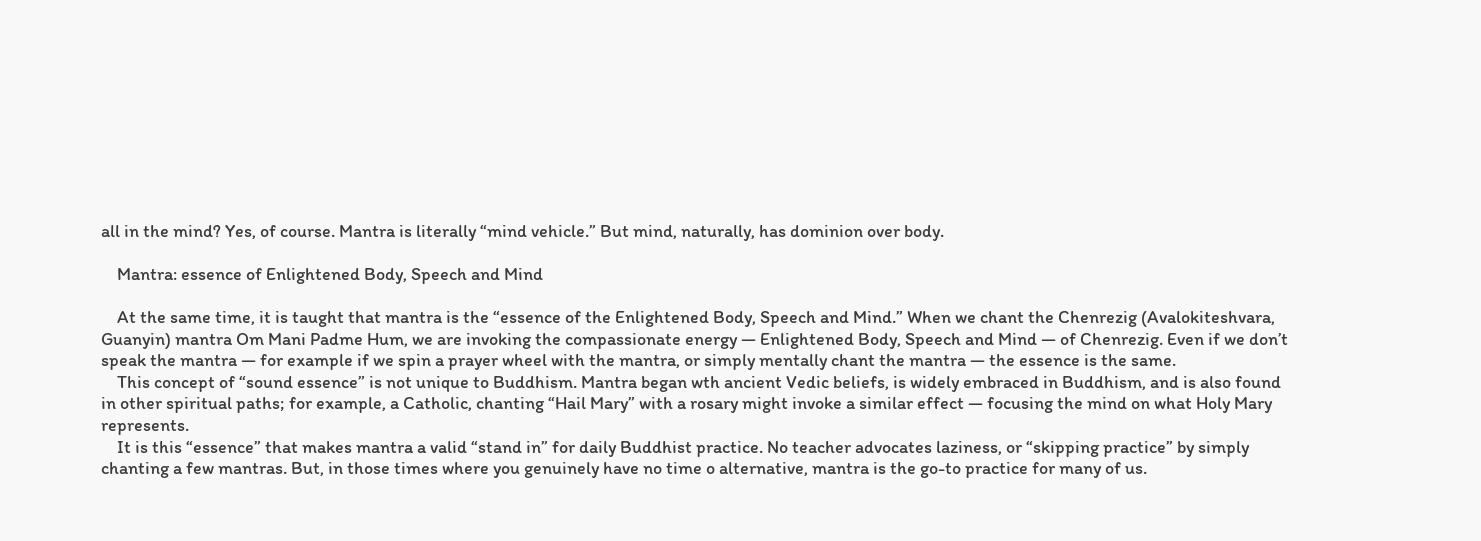all in the mind? Yes, of course. Mantra is literally “mind vehicle.” But mind, naturally, has dominion over body.

    Mantra: essence of Enlightened Body, Speech and Mind

    At the same time, it is taught that mantra is the “essence of the Enlightened Body, Speech and Mind.” When we chant the Chenrezig (Avalokiteshvara, Guanyin) mantra Om Mani Padme Hum, we are invoking the compassionate energy — Enlightened Body, Speech and Mind — of Chenrezig. Even if we don’t speak the mantra — for example if we spin a prayer wheel with the mantra, or simply mentally chant the mantra — the essence is the same.
    This concept of “sound essence” is not unique to Buddhism. Mantra began wth ancient Vedic beliefs, is widely embraced in Buddhism, and is also found in other spiritual paths; for example, a Catholic, chanting “Hail Mary” with a rosary might invoke a similar effect — focusing the mind on what Holy Mary represents.
    It is this “essence” that makes mantra a valid “stand in” for daily Buddhist practice. No teacher advocates laziness, or “skipping practice” by simply chanting a few mantras. But, in those times where you genuinely have no time o alternative, mantra is the go-to practice for many of us.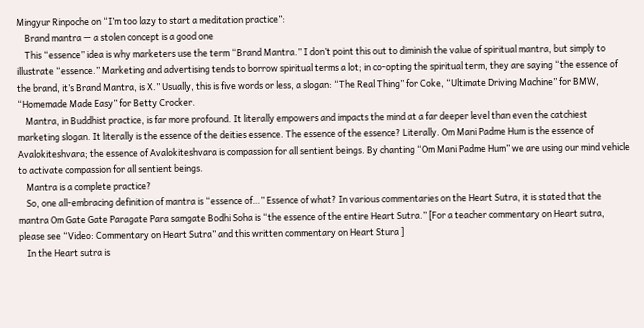Mingyur Rinpoche on “I’m too lazy to start a meditation practice”:
    Brand mantra — a stolen concept is a good one
    This “essence” idea is why marketers use the term “Brand Mantra.” I don’t point this out to diminish the value of spiritual mantra, but simply to illustrate “essence.” Marketing and advertising tends to borrow spiritual terms a lot; in co-opting the spiritual term, they are saying “the essence of the brand, it’s Brand Mantra, is X.” Usually, this is five words or less, a slogan: “The Real Thing” for Coke, “Ultimate Driving Machine” for BMW, “Homemade Made Easy” for Betty Crocker.
    Mantra, in Buddhist practice, is far more profound. It literally empowers and impacts the mind at a far deeper level than even the catchiest marketing slogan. It literally is the essence of the deities essence. The essence of the essence? Literally. Om Mani Padme Hum is the essence of Avalokiteshvara; the essence of Avalokiteshvara is compassion for all sentient beings. By chanting “Om Mani Padme Hum” we are using our mind vehicle to activate compassion for all sentient beings.
    Mantra is a complete practice?
    So, one all-embracing definition of mantra is “essence of…” Essence of what? In various commentaries on the Heart Sutra, it is stated that the mantra Om Gate Gate Paragate Para samgate Bodhi Soha is “the essence of the entire Heart Sutra.” [For a teacher commentary on Heart sutra, please see “Video: Commentary on Heart Sutra” and this written commentary on Heart Stura ]
    In the Heart sutra is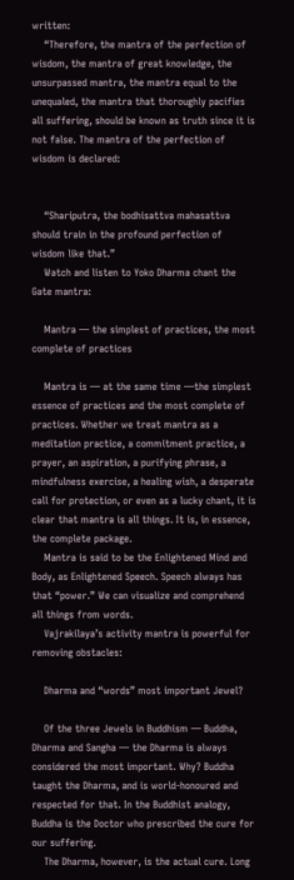written:
    “Therefore, the mantra of the perfection of wisdom, the mantra of great knowledge, the unsurpassed mantra, the mantra equal to the unequaled, the mantra that thoroughly pacifies all suffering, should be known as truth since it is not false. The mantra of the perfection of wisdom is declared:


    “Shariputra, the bodhisattva mahasattva should train in the profound perfection of wisdom like that.”
    Watch and listen to Yoko Dharma chant the Gate mantra:

    Mantra — the simplest of practices, the most complete of practices

    Mantra is — at the same time —the simplest essence of practices and the most complete of practices. Whether we treat mantra as a meditation practice, a commitment practice, a prayer, an aspiration, a purifying phrase, a mindfulness exercise, a healing wish, a desperate call for protection, or even as a lucky chant, it is clear that mantra is all things. It is, in essence, the complete package.
    Mantra is said to be the Enlightened Mind and Body, as Enlightened Speech. Speech always has that “power.” We can visualize and comprehend all things from words.
    Vajrakilaya’s activity mantra is powerful for removing obstacles:

    Dharma and “words” most important Jewel?

    Of the three Jewels in Buddhism — Buddha, Dharma and Sangha — the Dharma is always considered the most important. Why? Buddha taught the Dharma, and is world-honoured and respected for that. In the Buddhist analogy, Buddha is the Doctor who prescribed the cure for our suffering.
    The Dharma, however, is the actual cure. Long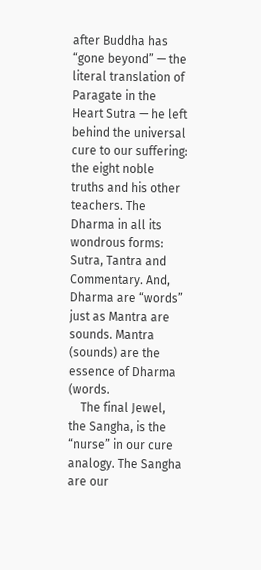after Buddha has “gone beyond” — the literal translation of Paragate in the Heart Sutra — he left behind the universal cure to our suffering: the eight noble truths and his other teachers. The Dharma in all its wondrous forms: Sutra, Tantra and Commentary. And, Dharma are “words” just as Mantra are sounds. Mantra (sounds) are the essence of Dharma (words.
    The final Jewel, the Sangha, is the “nurse” in our cure analogy. The Sangha are our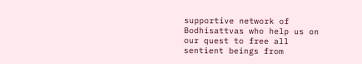supportive network of Bodhisattvas who help us on our quest to free all sentient beings from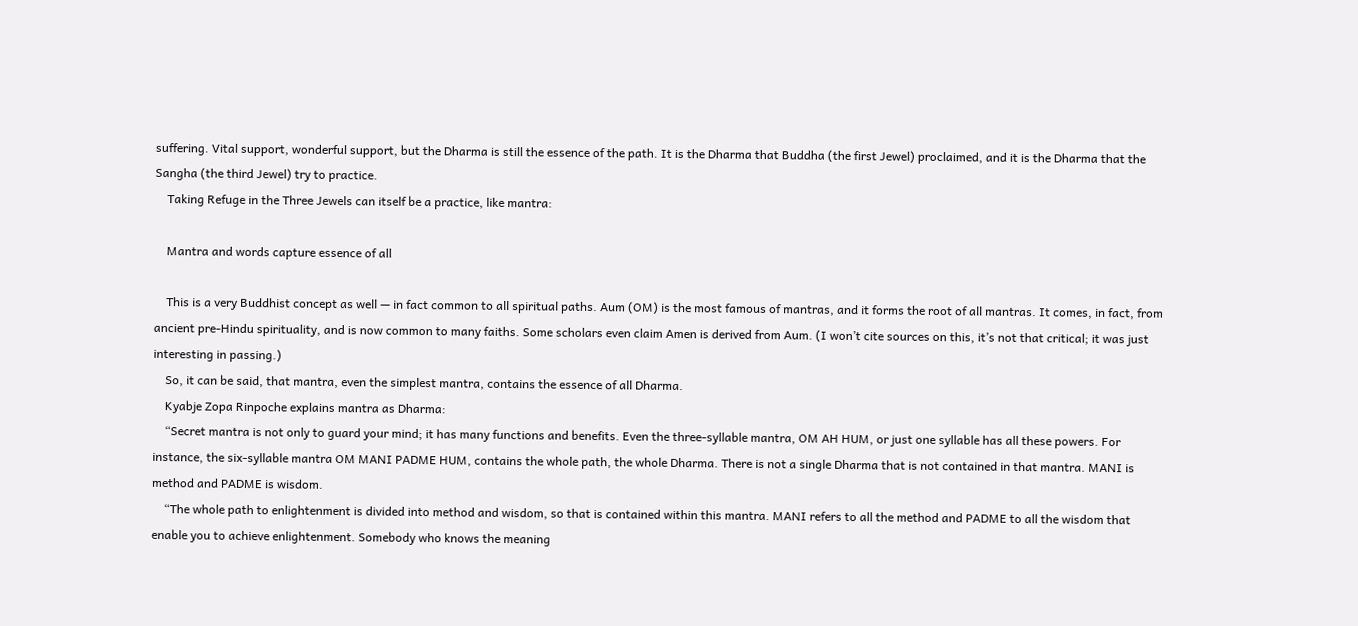suffering. Vital support, wonderful support, but the Dharma is still the essence of the path. It is the Dharma that Buddha (the first Jewel) proclaimed, and it is the Dharma that the Sangha (the third Jewel) try to practice.
    Taking Refuge in the Three Jewels can itself be a practice, like mantra:

    Mantra and words capture essence of all

    This is a very Buddhist concept as well — in fact common to all spiritual paths. Aum (OM) is the most famous of mantras, and it forms the root of all mantras. It comes, in fact, from ancient pre-Hindu spirituality, and is now common to many faiths. Some scholars even claim Amen is derived from Aum. (I won’t cite sources on this, it’s not that critical; it was just interesting in passing.)
    So, it can be said, that mantra, even the simplest mantra, contains the essence of all Dharma.
    Kyabje Zopa Rinpoche explains mantra as Dharma:
    “Secret mantra is not only to guard your mind; it has many functions and benefits. Even the three-syllable mantra, OM AH HUM, or just one syllable has all these powers. For instance, the six-syllable mantra OM MANI PADME HUM, contains the whole path, the whole Dharma. There is not a single Dharma that is not contained in that mantra. MANI is method and PADME is wisdom.
    “The whole path to enlightenment is divided into method and wisdom, so that is contained within this mantra. MANI refers to all the method and PADME to all the wisdom that enable you to achieve enlightenment. Somebody who knows the meaning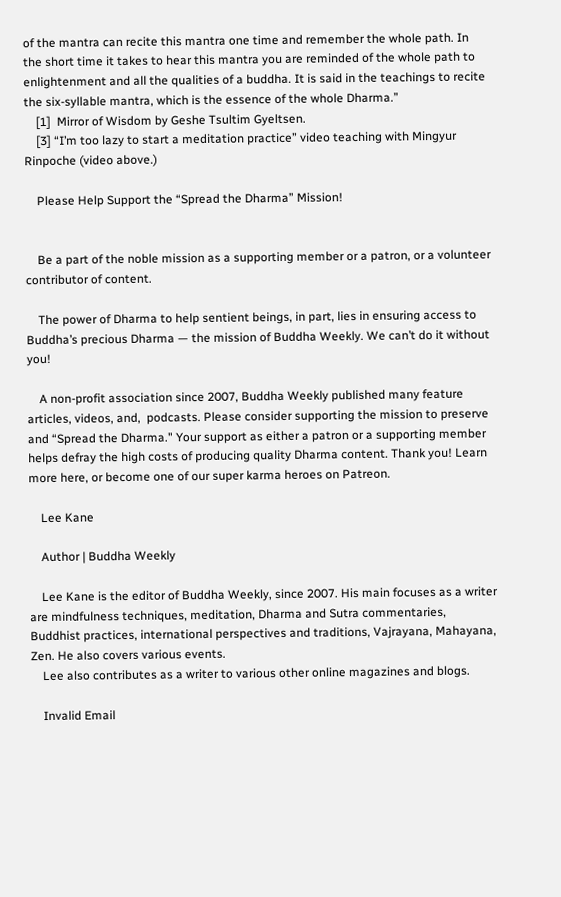of the mantra can recite this mantra one time and remember the whole path. In the short time it takes to hear this mantra you are reminded of the whole path to enlightenment and all the qualities of a buddha. It is said in the teachings to recite the six-syllable mantra, which is the essence of the whole Dharma.”
    [1]  Mirror of Wisdom by Geshe Tsultim Gyeltsen.
    [3] “I’m too lazy to start a meditation practice” video teaching with Mingyur Rinpoche (video above.)

    Please Help Support the “Spread the Dharma” Mission!


    Be a part of the noble mission as a supporting member or a patron, or a volunteer contributor of content.

    The power of Dharma to help sentient beings, in part, lies in ensuring access to Buddha’s precious Dharma — the mission of Buddha Weekly. We can’t do it without you!

    A non-profit association since 2007, Buddha Weekly published many feature articles, videos, and,  podcasts. Please consider supporting the mission to preserve and “Spread the Dharma." Your support as either a patron or a supporting member helps defray the high costs of producing quality Dharma content. Thank you! Learn more here, or become one of our super karma heroes on Patreon.

    Lee Kane

    Author | Buddha Weekly

    Lee Kane is the editor of Buddha Weekly, since 2007. His main focuses as a writer are mindfulness techniques, meditation, Dharma and Sutra commentaries, Buddhist practices, international perspectives and traditions, Vajrayana, Mahayana, Zen. He also covers various events.
    Lee also contributes as a writer to various other online magazines and blogs.

    Invalid Email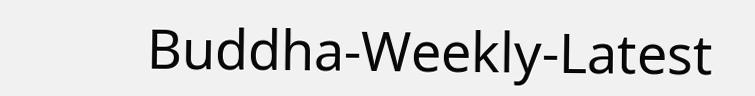Buddha-Weekly-Latest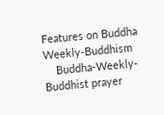Features on Buddha Weekly-Buddhism
    Buddha-Weekly-Buddhist prayer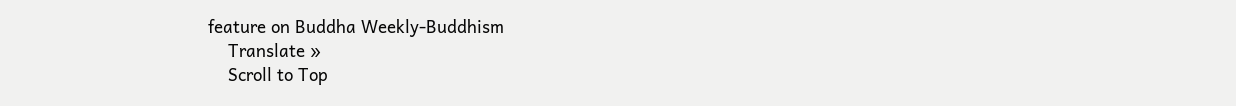feature on Buddha Weekly-Buddhism
    Translate »
    Scroll to Top